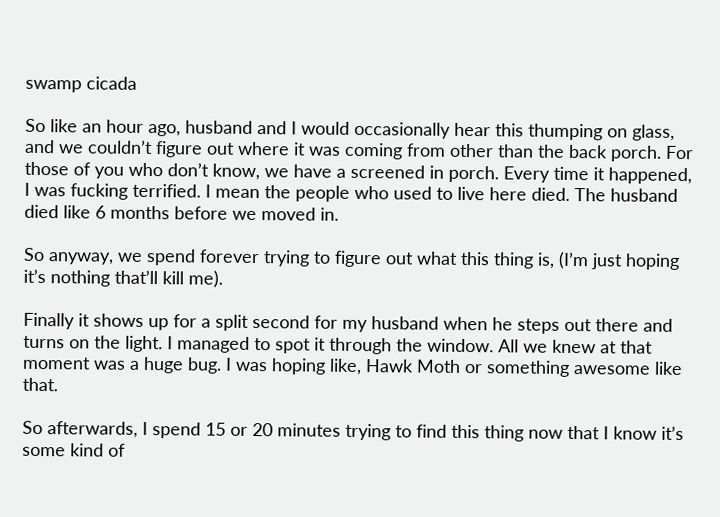swamp cicada

So like an hour ago, husband and I would occasionally hear this thumping on glass, and we couldn’t figure out where it was coming from other than the back porch. For those of you who don’t know, we have a screened in porch. Every time it happened, I was fucking terrified. I mean the people who used to live here died. The husband died like 6 months before we moved in.

So anyway, we spend forever trying to figure out what this thing is, (I’m just hoping it’s nothing that’ll kill me).

Finally it shows up for a split second for my husband when he steps out there and turns on the light. I managed to spot it through the window. All we knew at that moment was a huge bug. I was hoping like, Hawk Moth or something awesome like that.

So afterwards, I spend 15 or 20 minutes trying to find this thing now that I know it’s some kind of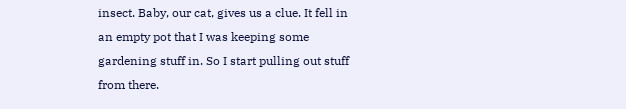insect. Baby, our cat, gives us a clue. It fell in an empty pot that I was keeping some gardening stuff in. So I start pulling out stuff from there.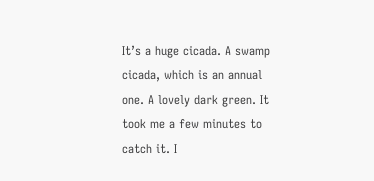It’s a huge cicada. A swamp cicada, which is an annual one. A lovely dark green. It took me a few minutes to catch it. I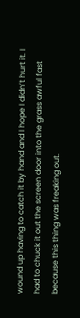wound up having to catch it by hand and I hope I didn’t hurt it. I had to chuck it out the screen door into the grass awful fast because this thing was freaking out.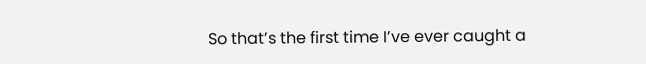So that’s the first time I’ve ever caught a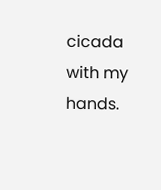cicada with my hands.